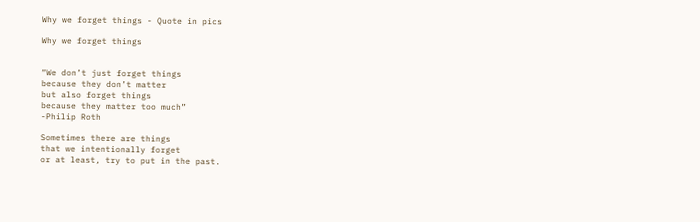Why we forget things - Quote in pics

Why we forget things


“We don’t just forget things
because they don’t matter
but also forget things
because they matter too much”
-Philip Roth

Sometimes there are things
that we intentionally forget
or at least, try to put in the past.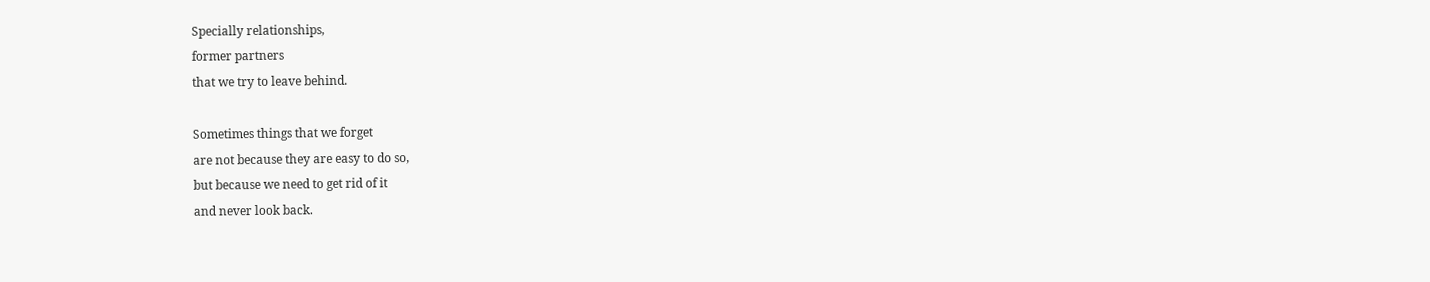Specially relationships,
former partners
that we try to leave behind.

Sometimes things that we forget
are not because they are easy to do so,
but because we need to get rid of it
and never look back.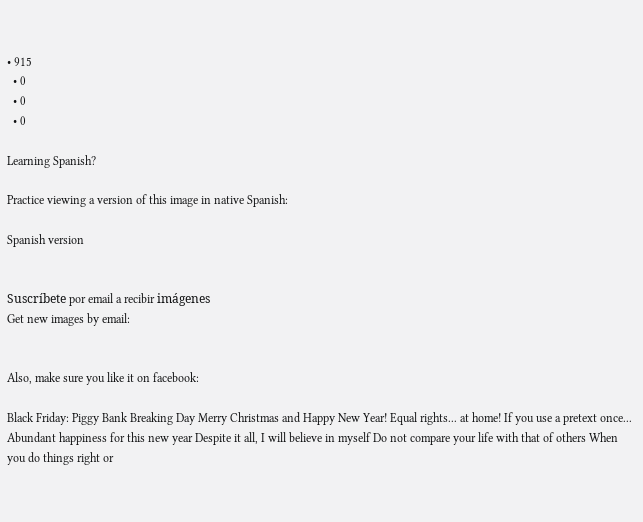• 915
  • 0
  • 0
  • 0

Learning Spanish?

Practice viewing a version of this image in native Spanish:

Spanish version


Suscríbete por email a recibir imágenes
Get new images by email:


Also, make sure you like it on facebook:

Black Friday: Piggy Bank Breaking Day Merry Christmas and Happy New Year! Equal rights... at home! If you use a pretext once... Abundant happiness for this new year Despite it all, I will believe in myself Do not compare your life with that of others When you do things right or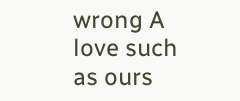wrong A love such as ours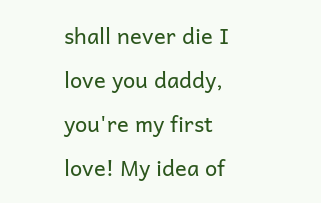shall never die I love you daddy, you're my first love! My idea of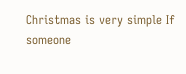Christmas is very simple If someone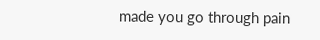made you go through pain